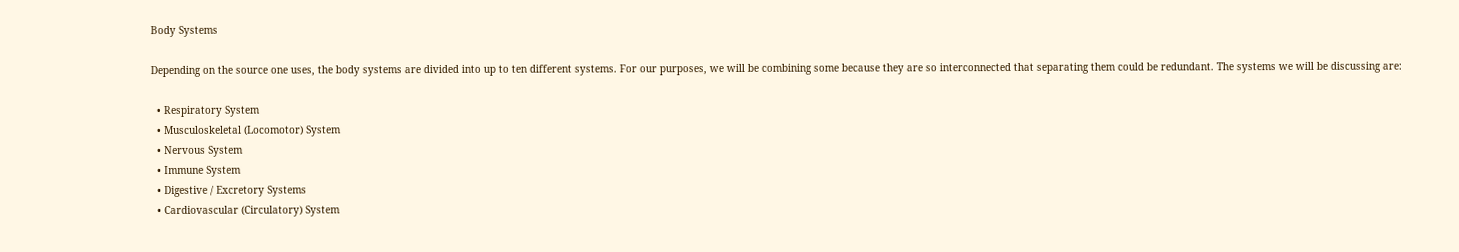Body Systems

Depending on the source one uses, the body systems are divided into up to ten different systems. For our purposes, we will be combining some because they are so interconnected that separating them could be redundant. The systems we will be discussing are:

  • Respiratory System
  • Musculoskeletal (Locomotor) System
  • Nervous System
  • Immune System
  • Digestive / Excretory Systems
  • Cardiovascular (Circulatory) System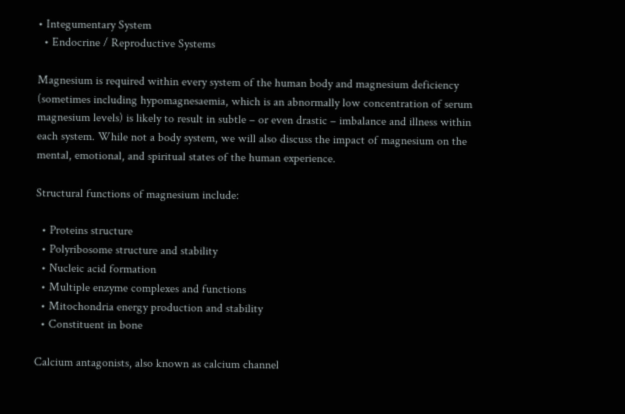• Integumentary System
  • Endocrine / Reproductive Systems

Magnesium is required within every system of the human body and magnesium deficiency (sometimes including hypomagnesaemia, which is an abnormally low concentration of serum magnesium levels) is likely to result in subtle – or even drastic – imbalance and illness within each system. While not a body system, we will also discuss the impact of magnesium on the mental, emotional, and spiritual states of the human experience.

Structural functions of magnesium include:

  • Proteins structure
  • Polyribosome structure and stability
  • Nucleic acid formation
  • Multiple enzyme complexes and functions
  • Mitochondria energy production and stability
  • Constituent in bone

Calcium antagonists, also known as calcium channel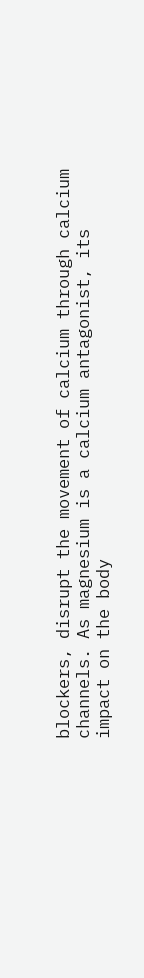blockers, disrupt the movement of calcium through calcium channels. As magnesium is a calcium antagonist, its impact on the body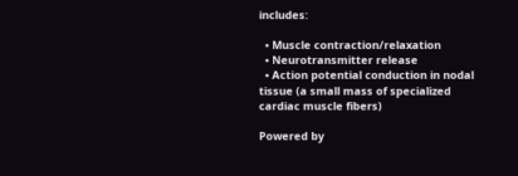includes:

  • Muscle contraction/relaxation
  • Neurotransmitter release
  • Action potential conduction in nodal tissue (a small mass of specialized cardiac muscle fibers)

Powered by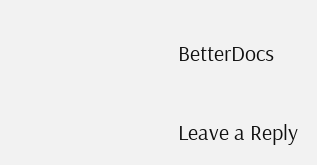BetterDocs

Leave a Reply